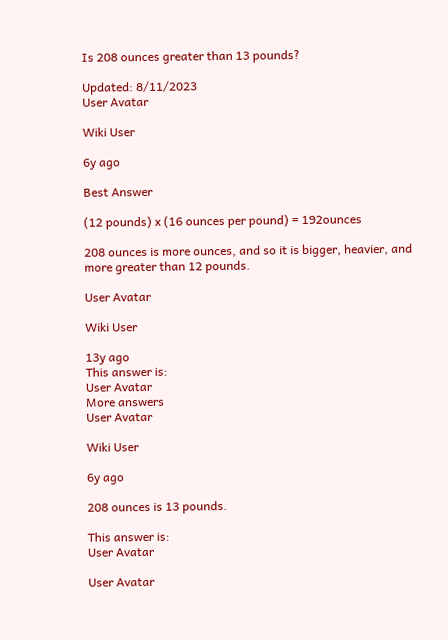Is 208 ounces greater than 13 pounds?

Updated: 8/11/2023
User Avatar

Wiki User

6y ago

Best Answer

(12 pounds) x (16 ounces per pound) = 192ounces

208 ounces is more ounces, and so it is bigger, heavier, and more greater than 12 pounds.

User Avatar

Wiki User

13y ago
This answer is:
User Avatar
More answers
User Avatar

Wiki User

6y ago

208 ounces is 13 pounds.

This answer is:
User Avatar

User Avatar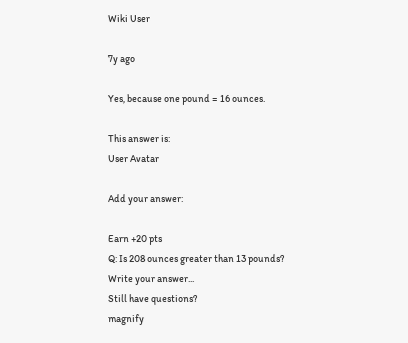Wiki User

7y ago

Yes, because one pound = 16 ounces.

This answer is:
User Avatar

Add your answer:

Earn +20 pts
Q: Is 208 ounces greater than 13 pounds?
Write your answer...
Still have questions?
magnify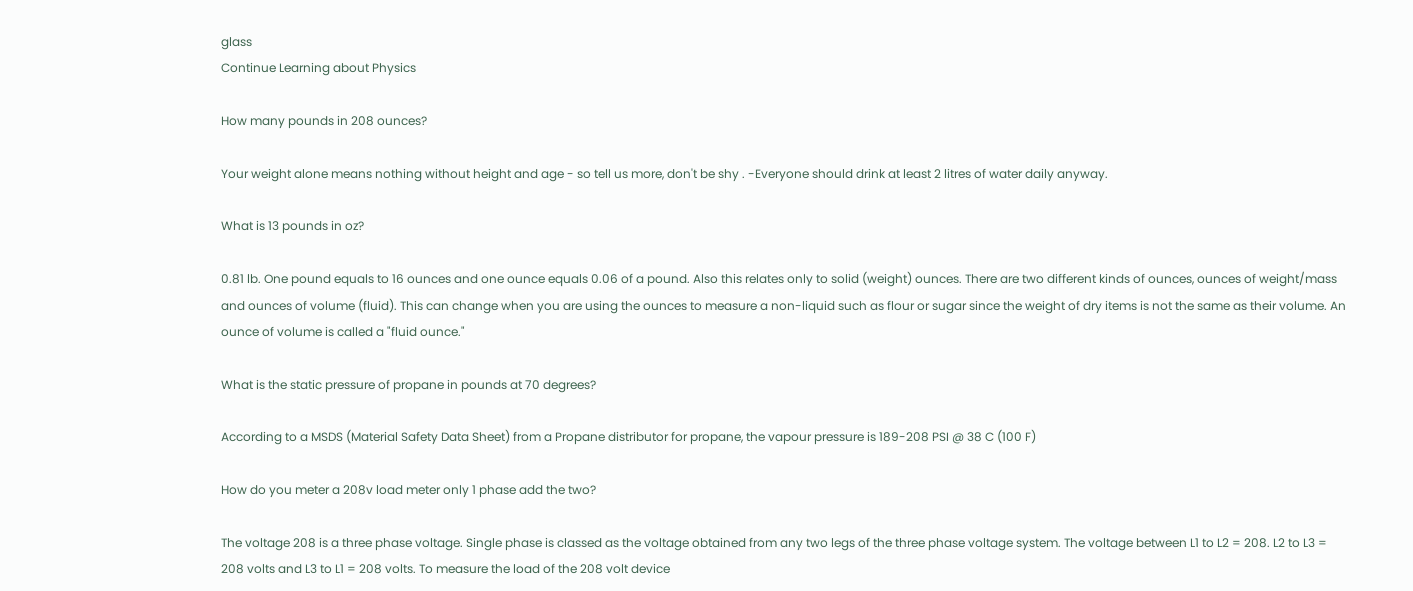glass
Continue Learning about Physics

How many pounds in 208 ounces?

Your weight alone means nothing without height and age - so tell us more, don't be shy . -Everyone should drink at least 2 litres of water daily anyway.

What is 13 pounds in oz?

0.81 lb. One pound equals to 16 ounces and one ounce equals 0.06 of a pound. Also this relates only to solid (weight) ounces. There are two different kinds of ounces, ounces of weight/mass and ounces of volume (fluid). This can change when you are using the ounces to measure a non-liquid such as flour or sugar since the weight of dry items is not the same as their volume. An ounce of volume is called a "fluid ounce."

What is the static pressure of propane in pounds at 70 degrees?

According to a MSDS (Material Safety Data Sheet) from a Propane distributor for propane, the vapour pressure is 189-208 PSI @ 38 C (100 F)

How do you meter a 208v load meter only 1 phase add the two?

The voltage 208 is a three phase voltage. Single phase is classed as the voltage obtained from any two legs of the three phase voltage system. The voltage between L1 to L2 = 208. L2 to L3 = 208 volts and L3 to L1 = 208 volts. To measure the load of the 208 volt device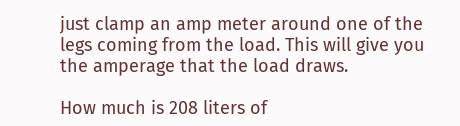just clamp an amp meter around one of the legs coming from the load. This will give you the amperage that the load draws.

How much is 208 liters of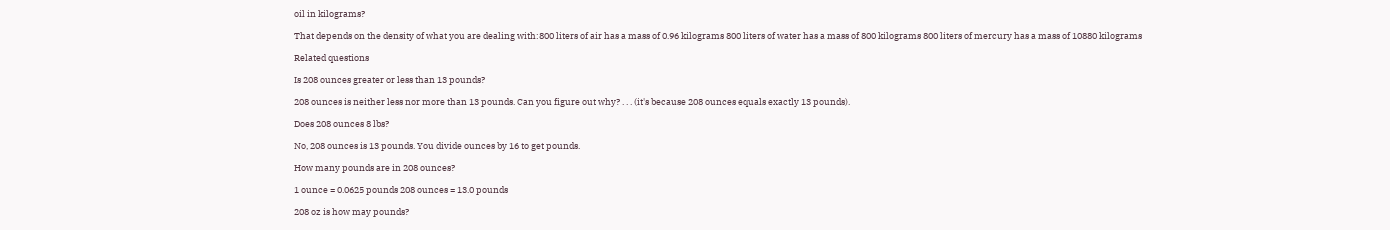oil in kilograms?

That depends on the density of what you are dealing with:800 liters of air has a mass of 0.96 kilograms 800 liters of water has a mass of 800 kilograms 800 liters of mercury has a mass of 10880 kilograms

Related questions

Is 208 ounces greater or less than 13 pounds?

208 ounces is neither less nor more than 13 pounds. Can you figure out why? . . . (it's because 208 ounces equals exactly 13 pounds).

Does 208 ounces 8 lbs?

No, 208 ounces is 13 pounds. You divide ounces by 16 to get pounds.

How many pounds are in 208 ounces?

1 ounce = 0.0625 pounds 208 ounces = 13.0 pounds

208 oz is how may pounds?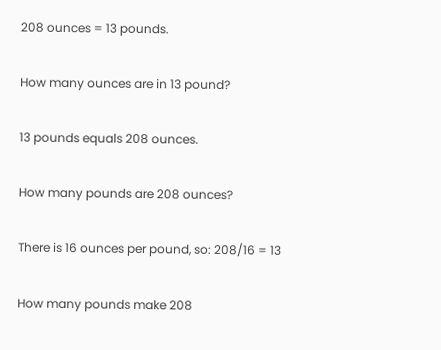208 ounces = 13 pounds.

How many ounces are in 13 pound?

13 pounds equals 208 ounces.

How many pounds are 208 ounces?

There is 16 ounces per pound, so: 208/16 = 13

How many pounds make 208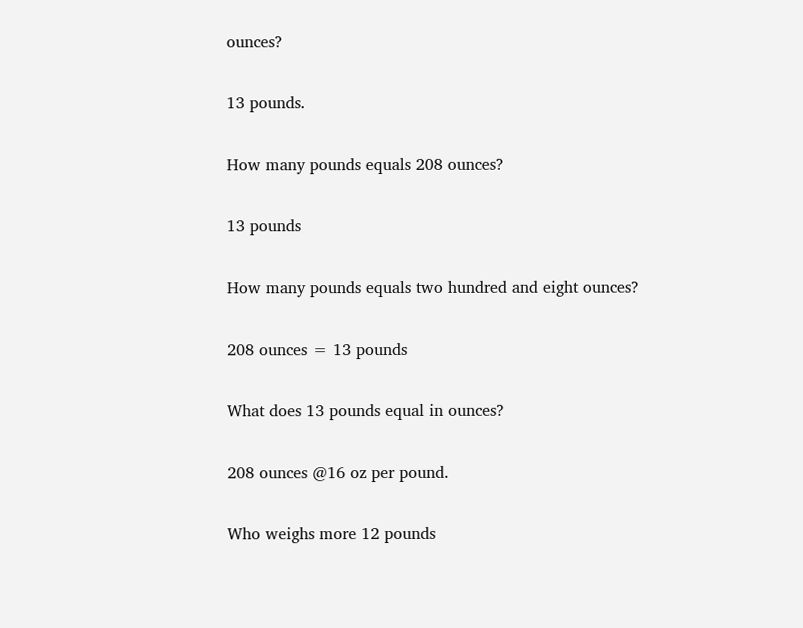ounces?

13 pounds.

How many pounds equals 208 ounces?

13 pounds

How many pounds equals two hundred and eight ounces?

208 ounces = 13 pounds

What does 13 pounds equal in ounces?

208 ounces @16 oz per pound.

Who weighs more 12 pounds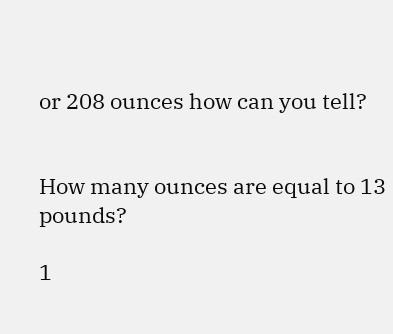or 208 ounces how can you tell?


How many ounces are equal to 13 pounds?

1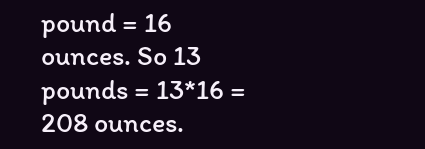pound = 16 ounces. So 13 pounds = 13*16 = 208 ounces.